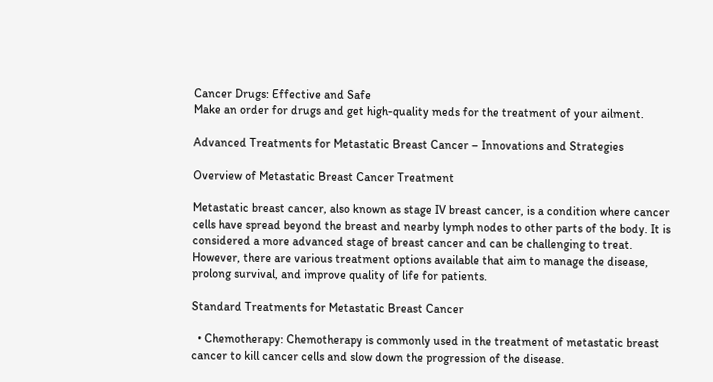Cancer Drugs: Effective and Safe
Make an order for drugs and get high-quality meds for the treatment of your ailment.

Advanced Treatments for Metastatic Breast Cancer – Innovations and Strategies

Overview of Metastatic Breast Cancer Treatment

Metastatic breast cancer, also known as stage IV breast cancer, is a condition where cancer cells have spread beyond the breast and nearby lymph nodes to other parts of the body. It is considered a more advanced stage of breast cancer and can be challenging to treat. However, there are various treatment options available that aim to manage the disease, prolong survival, and improve quality of life for patients.

Standard Treatments for Metastatic Breast Cancer

  • Chemotherapy: Chemotherapy is commonly used in the treatment of metastatic breast cancer to kill cancer cells and slow down the progression of the disease.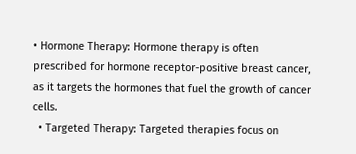• Hormone Therapy: Hormone therapy is often prescribed for hormone receptor-positive breast cancer, as it targets the hormones that fuel the growth of cancer cells.
  • Targeted Therapy: Targeted therapies focus on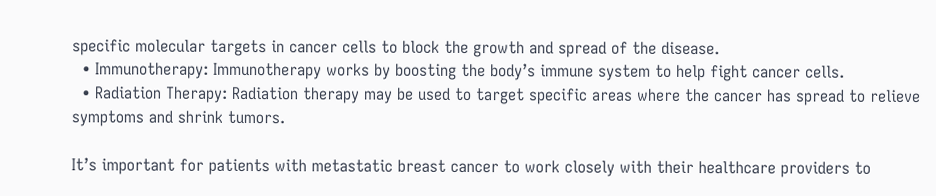specific molecular targets in cancer cells to block the growth and spread of the disease.
  • Immunotherapy: Immunotherapy works by boosting the body’s immune system to help fight cancer cells.
  • Radiation Therapy: Radiation therapy may be used to target specific areas where the cancer has spread to relieve symptoms and shrink tumors.

It’s important for patients with metastatic breast cancer to work closely with their healthcare providers to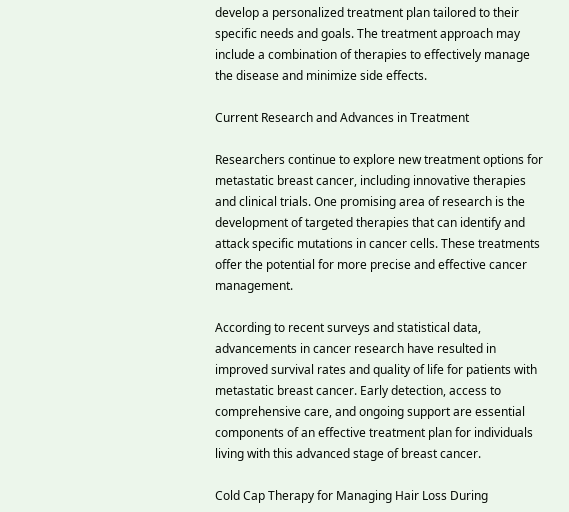develop a personalized treatment plan tailored to their specific needs and goals. The treatment approach may include a combination of therapies to effectively manage the disease and minimize side effects.

Current Research and Advances in Treatment

Researchers continue to explore new treatment options for metastatic breast cancer, including innovative therapies and clinical trials. One promising area of research is the development of targeted therapies that can identify and attack specific mutations in cancer cells. These treatments offer the potential for more precise and effective cancer management.

According to recent surveys and statistical data, advancements in cancer research have resulted in improved survival rates and quality of life for patients with metastatic breast cancer. Early detection, access to comprehensive care, and ongoing support are essential components of an effective treatment plan for individuals living with this advanced stage of breast cancer.

Cold Cap Therapy for Managing Hair Loss During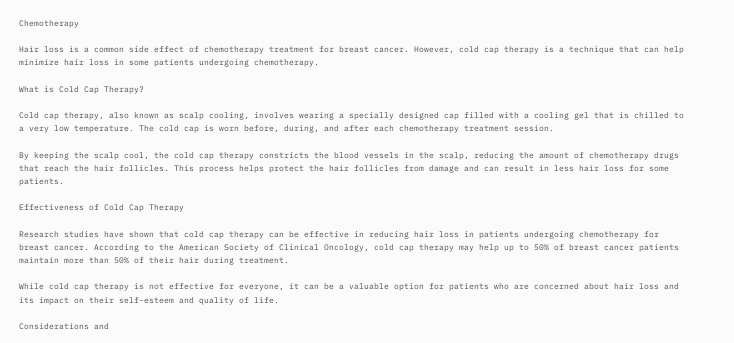Chemotherapy

Hair loss is a common side effect of chemotherapy treatment for breast cancer. However, cold cap therapy is a technique that can help minimize hair loss in some patients undergoing chemotherapy.

What is Cold Cap Therapy?

Cold cap therapy, also known as scalp cooling, involves wearing a specially designed cap filled with a cooling gel that is chilled to a very low temperature. The cold cap is worn before, during, and after each chemotherapy treatment session.

By keeping the scalp cool, the cold cap therapy constricts the blood vessels in the scalp, reducing the amount of chemotherapy drugs that reach the hair follicles. This process helps protect the hair follicles from damage and can result in less hair loss for some patients.

Effectiveness of Cold Cap Therapy

Research studies have shown that cold cap therapy can be effective in reducing hair loss in patients undergoing chemotherapy for breast cancer. According to the American Society of Clinical Oncology, cold cap therapy may help up to 50% of breast cancer patients maintain more than 50% of their hair during treatment.

While cold cap therapy is not effective for everyone, it can be a valuable option for patients who are concerned about hair loss and its impact on their self-esteem and quality of life.

Considerations and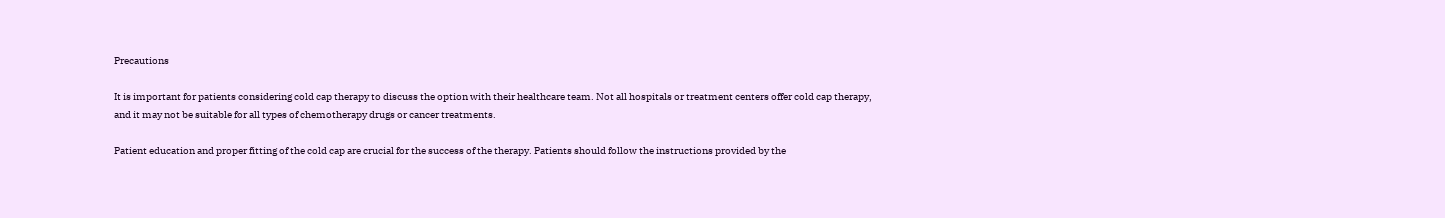Precautions

It is important for patients considering cold cap therapy to discuss the option with their healthcare team. Not all hospitals or treatment centers offer cold cap therapy, and it may not be suitable for all types of chemotherapy drugs or cancer treatments.

Patient education and proper fitting of the cold cap are crucial for the success of the therapy. Patients should follow the instructions provided by the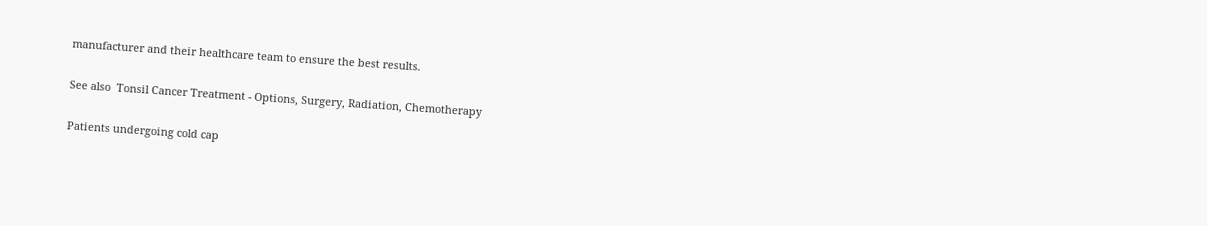manufacturer and their healthcare team to ensure the best results.

See also  Tonsil Cancer Treatment - Options, Surgery, Radiation, Chemotherapy

Patients undergoing cold cap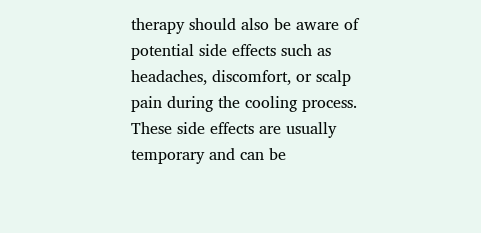therapy should also be aware of potential side effects such as headaches, discomfort, or scalp pain during the cooling process. These side effects are usually temporary and can be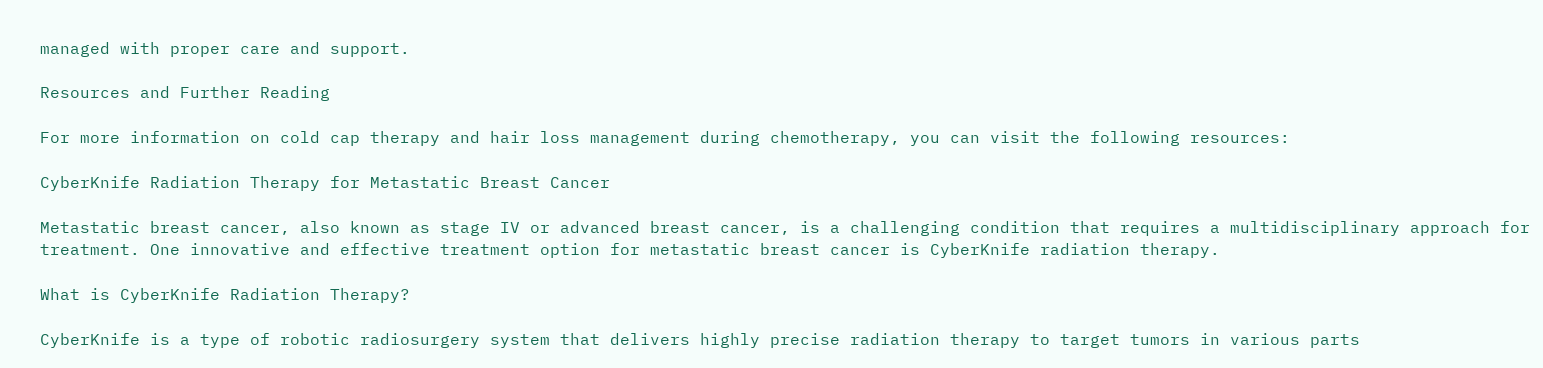managed with proper care and support.

Resources and Further Reading

For more information on cold cap therapy and hair loss management during chemotherapy, you can visit the following resources:

CyberKnife Radiation Therapy for Metastatic Breast Cancer

Metastatic breast cancer, also known as stage IV or advanced breast cancer, is a challenging condition that requires a multidisciplinary approach for treatment. One innovative and effective treatment option for metastatic breast cancer is CyberKnife radiation therapy.

What is CyberKnife Radiation Therapy?

CyberKnife is a type of robotic radiosurgery system that delivers highly precise radiation therapy to target tumors in various parts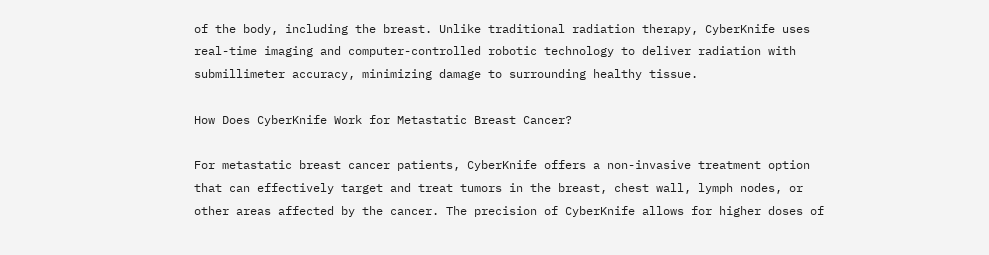of the body, including the breast. Unlike traditional radiation therapy, CyberKnife uses real-time imaging and computer-controlled robotic technology to deliver radiation with submillimeter accuracy, minimizing damage to surrounding healthy tissue.

How Does CyberKnife Work for Metastatic Breast Cancer?

For metastatic breast cancer patients, CyberKnife offers a non-invasive treatment option that can effectively target and treat tumors in the breast, chest wall, lymph nodes, or other areas affected by the cancer. The precision of CyberKnife allows for higher doses of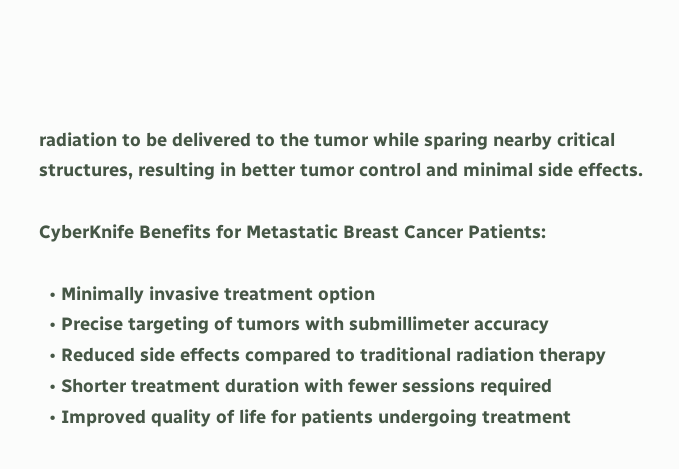radiation to be delivered to the tumor while sparing nearby critical structures, resulting in better tumor control and minimal side effects.

CyberKnife Benefits for Metastatic Breast Cancer Patients:

  • Minimally invasive treatment option
  • Precise targeting of tumors with submillimeter accuracy
  • Reduced side effects compared to traditional radiation therapy
  • Shorter treatment duration with fewer sessions required
  • Improved quality of life for patients undergoing treatment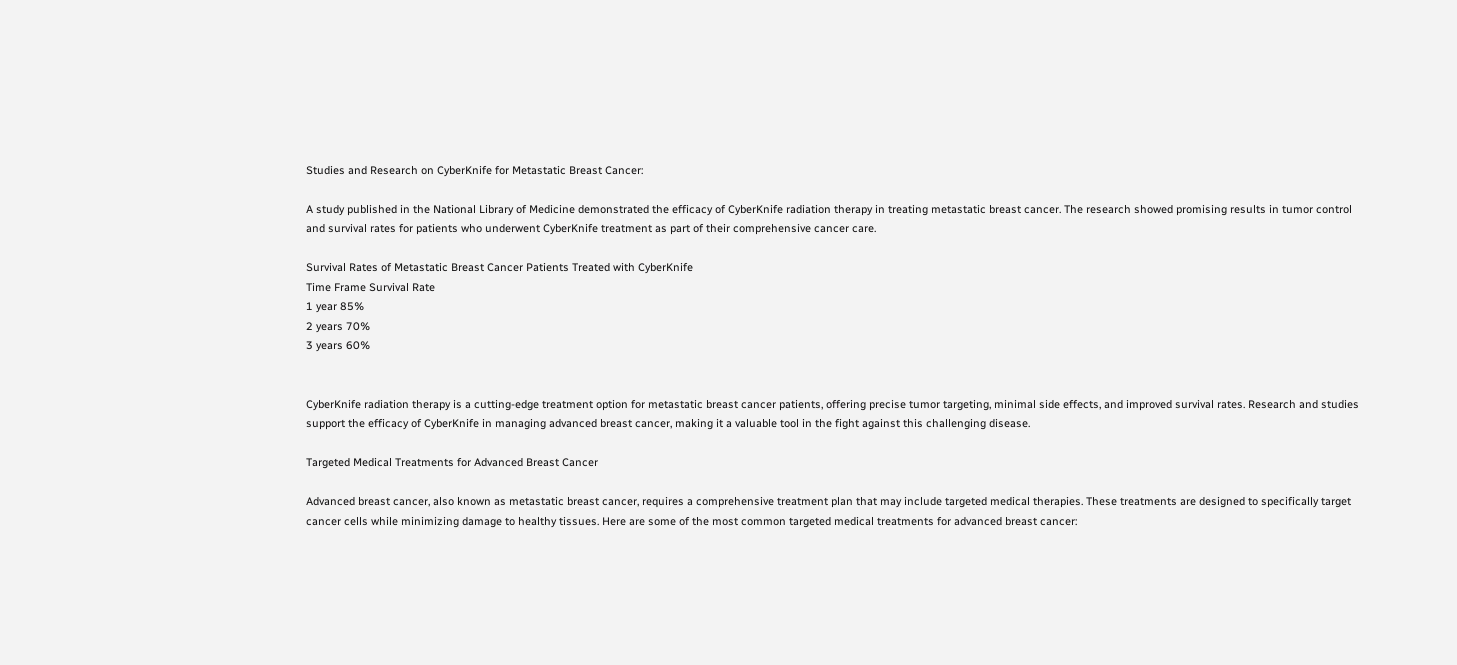Studies and Research on CyberKnife for Metastatic Breast Cancer:

A study published in the National Library of Medicine demonstrated the efficacy of CyberKnife radiation therapy in treating metastatic breast cancer. The research showed promising results in tumor control and survival rates for patients who underwent CyberKnife treatment as part of their comprehensive cancer care.

Survival Rates of Metastatic Breast Cancer Patients Treated with CyberKnife
Time Frame Survival Rate
1 year 85%
2 years 70%
3 years 60%


CyberKnife radiation therapy is a cutting-edge treatment option for metastatic breast cancer patients, offering precise tumor targeting, minimal side effects, and improved survival rates. Research and studies support the efficacy of CyberKnife in managing advanced breast cancer, making it a valuable tool in the fight against this challenging disease.

Targeted Medical Treatments for Advanced Breast Cancer

Advanced breast cancer, also known as metastatic breast cancer, requires a comprehensive treatment plan that may include targeted medical therapies. These treatments are designed to specifically target cancer cells while minimizing damage to healthy tissues. Here are some of the most common targeted medical treatments for advanced breast cancer: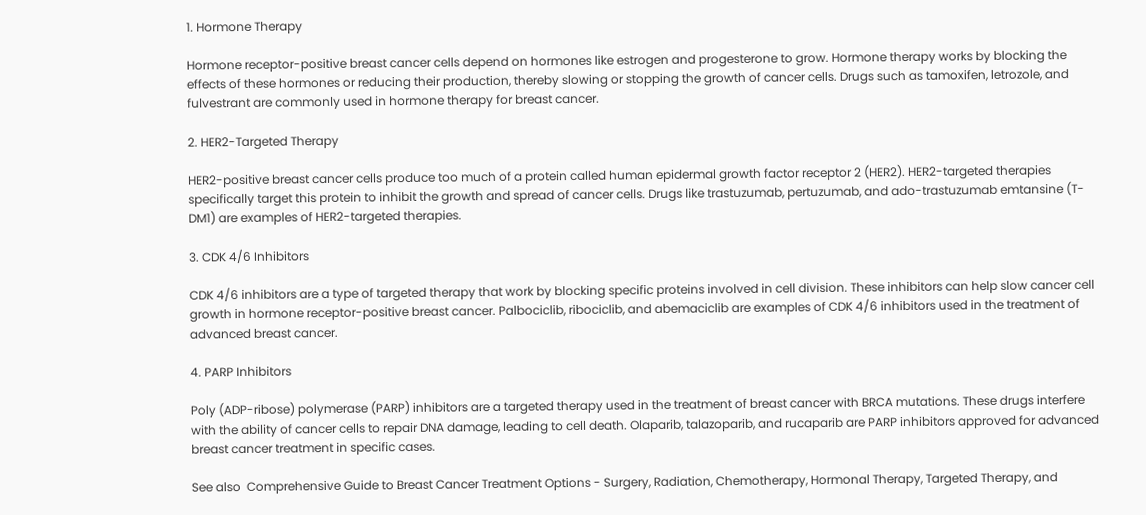1. Hormone Therapy

Hormone receptor-positive breast cancer cells depend on hormones like estrogen and progesterone to grow. Hormone therapy works by blocking the effects of these hormones or reducing their production, thereby slowing or stopping the growth of cancer cells. Drugs such as tamoxifen, letrozole, and fulvestrant are commonly used in hormone therapy for breast cancer.

2. HER2-Targeted Therapy

HER2-positive breast cancer cells produce too much of a protein called human epidermal growth factor receptor 2 (HER2). HER2-targeted therapies specifically target this protein to inhibit the growth and spread of cancer cells. Drugs like trastuzumab, pertuzumab, and ado-trastuzumab emtansine (T-DM1) are examples of HER2-targeted therapies.

3. CDK 4/6 Inhibitors

CDK 4/6 inhibitors are a type of targeted therapy that work by blocking specific proteins involved in cell division. These inhibitors can help slow cancer cell growth in hormone receptor-positive breast cancer. Palbociclib, ribociclib, and abemaciclib are examples of CDK 4/6 inhibitors used in the treatment of advanced breast cancer.

4. PARP Inhibitors

Poly (ADP-ribose) polymerase (PARP) inhibitors are a targeted therapy used in the treatment of breast cancer with BRCA mutations. These drugs interfere with the ability of cancer cells to repair DNA damage, leading to cell death. Olaparib, talazoparib, and rucaparib are PARP inhibitors approved for advanced breast cancer treatment in specific cases.

See also  Comprehensive Guide to Breast Cancer Treatment Options - Surgery, Radiation, Chemotherapy, Hormonal Therapy, Targeted Therapy, and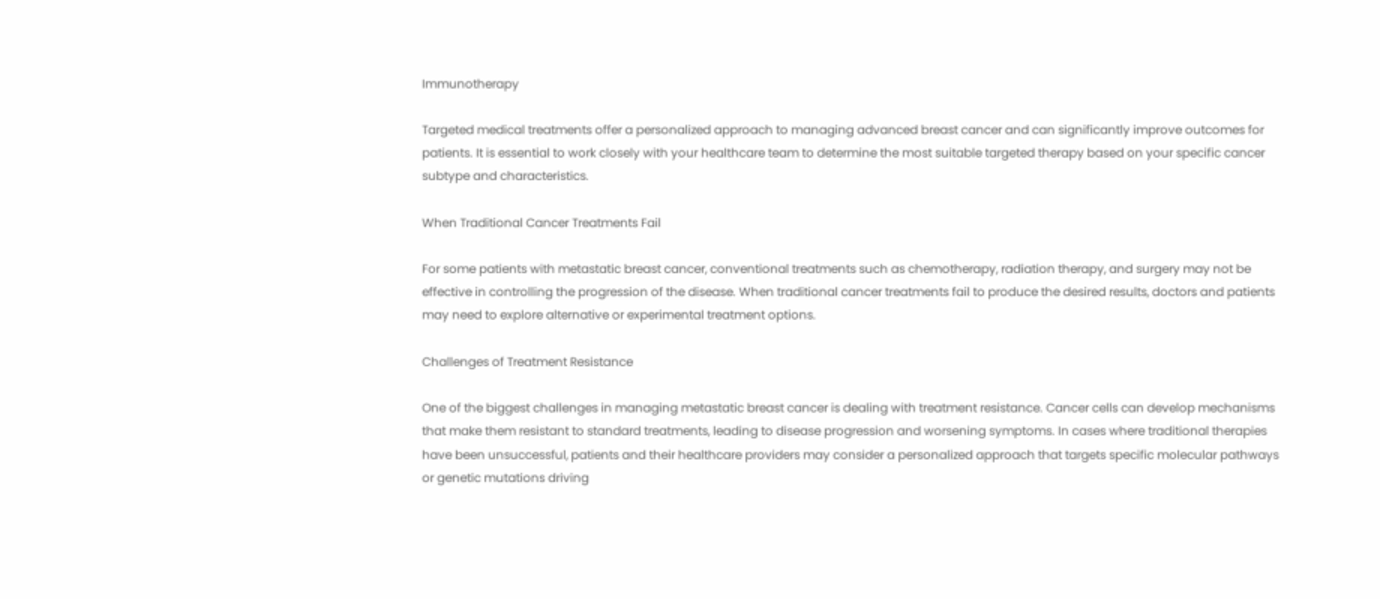Immunotherapy

Targeted medical treatments offer a personalized approach to managing advanced breast cancer and can significantly improve outcomes for patients. It is essential to work closely with your healthcare team to determine the most suitable targeted therapy based on your specific cancer subtype and characteristics.

When Traditional Cancer Treatments Fail

For some patients with metastatic breast cancer, conventional treatments such as chemotherapy, radiation therapy, and surgery may not be effective in controlling the progression of the disease. When traditional cancer treatments fail to produce the desired results, doctors and patients may need to explore alternative or experimental treatment options.

Challenges of Treatment Resistance

One of the biggest challenges in managing metastatic breast cancer is dealing with treatment resistance. Cancer cells can develop mechanisms that make them resistant to standard treatments, leading to disease progression and worsening symptoms. In cases where traditional therapies have been unsuccessful, patients and their healthcare providers may consider a personalized approach that targets specific molecular pathways or genetic mutations driving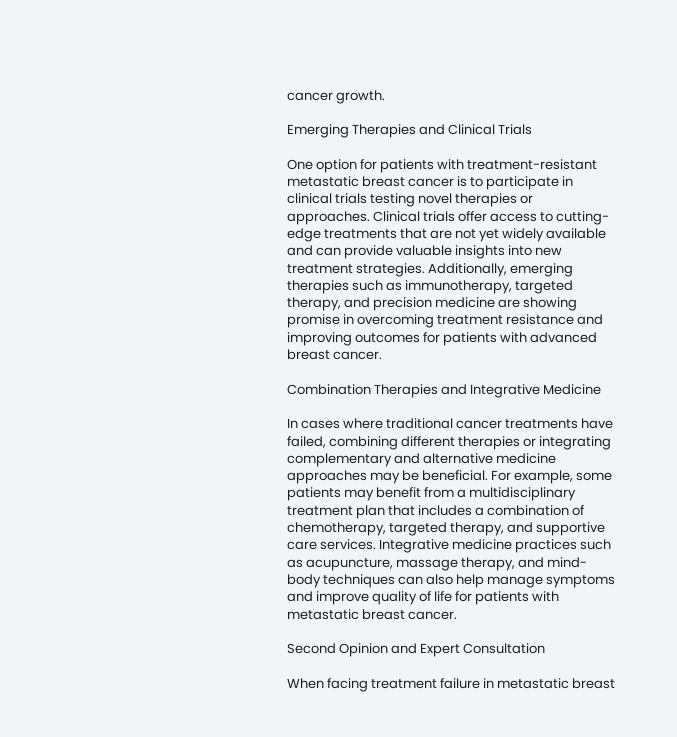cancer growth.

Emerging Therapies and Clinical Trials

One option for patients with treatment-resistant metastatic breast cancer is to participate in clinical trials testing novel therapies or approaches. Clinical trials offer access to cutting-edge treatments that are not yet widely available and can provide valuable insights into new treatment strategies. Additionally, emerging therapies such as immunotherapy, targeted therapy, and precision medicine are showing promise in overcoming treatment resistance and improving outcomes for patients with advanced breast cancer.

Combination Therapies and Integrative Medicine

In cases where traditional cancer treatments have failed, combining different therapies or integrating complementary and alternative medicine approaches may be beneficial. For example, some patients may benefit from a multidisciplinary treatment plan that includes a combination of chemotherapy, targeted therapy, and supportive care services. Integrative medicine practices such as acupuncture, massage therapy, and mind-body techniques can also help manage symptoms and improve quality of life for patients with metastatic breast cancer.

Second Opinion and Expert Consultation

When facing treatment failure in metastatic breast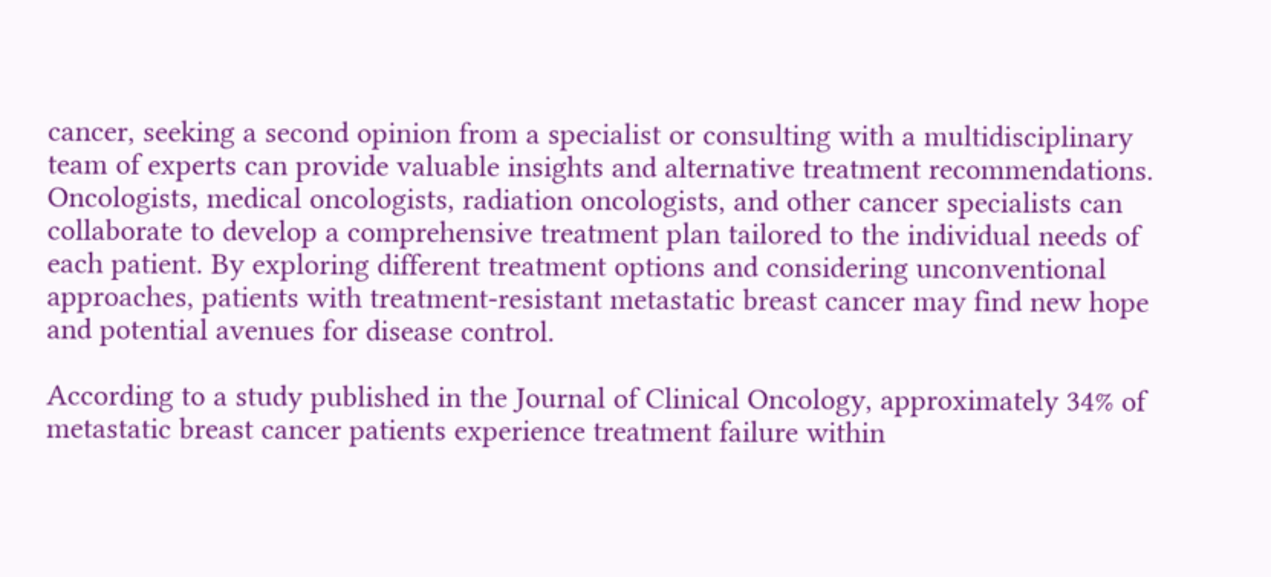cancer, seeking a second opinion from a specialist or consulting with a multidisciplinary team of experts can provide valuable insights and alternative treatment recommendations. Oncologists, medical oncologists, radiation oncologists, and other cancer specialists can collaborate to develop a comprehensive treatment plan tailored to the individual needs of each patient. By exploring different treatment options and considering unconventional approaches, patients with treatment-resistant metastatic breast cancer may find new hope and potential avenues for disease control.

According to a study published in the Journal of Clinical Oncology, approximately 34% of metastatic breast cancer patients experience treatment failure within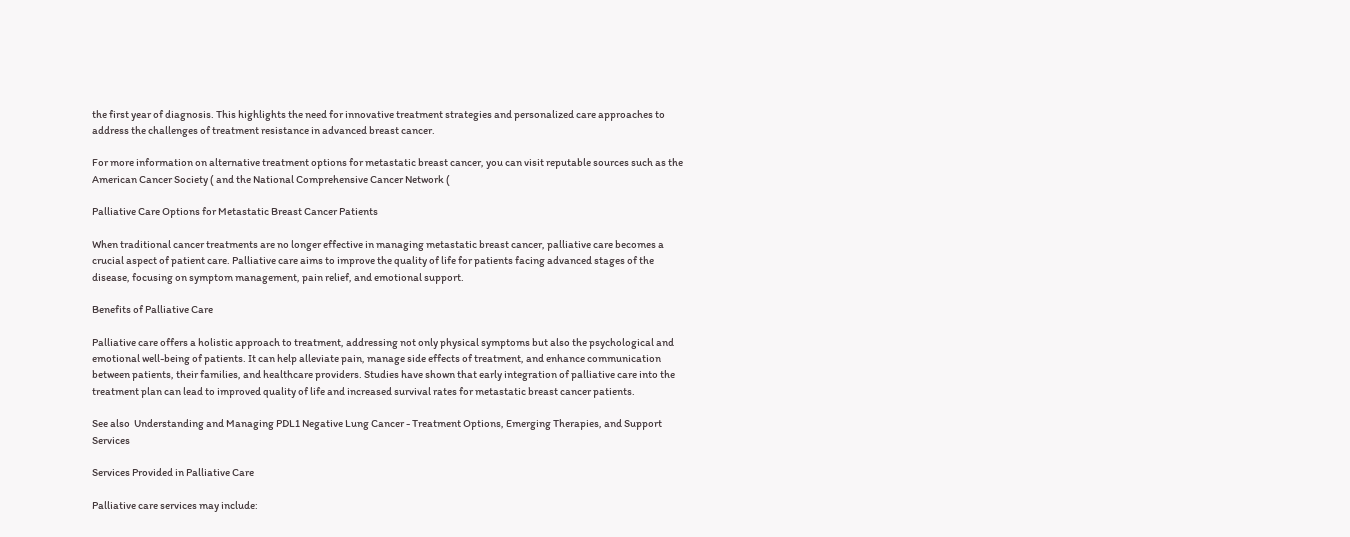the first year of diagnosis. This highlights the need for innovative treatment strategies and personalized care approaches to address the challenges of treatment resistance in advanced breast cancer.

For more information on alternative treatment options for metastatic breast cancer, you can visit reputable sources such as the American Cancer Society ( and the National Comprehensive Cancer Network (

Palliative Care Options for Metastatic Breast Cancer Patients

When traditional cancer treatments are no longer effective in managing metastatic breast cancer, palliative care becomes a crucial aspect of patient care. Palliative care aims to improve the quality of life for patients facing advanced stages of the disease, focusing on symptom management, pain relief, and emotional support.

Benefits of Palliative Care

Palliative care offers a holistic approach to treatment, addressing not only physical symptoms but also the psychological and emotional well-being of patients. It can help alleviate pain, manage side effects of treatment, and enhance communication between patients, their families, and healthcare providers. Studies have shown that early integration of palliative care into the treatment plan can lead to improved quality of life and increased survival rates for metastatic breast cancer patients.

See also  Understanding and Managing PDL1 Negative Lung Cancer - Treatment Options, Emerging Therapies, and Support Services

Services Provided in Palliative Care

Palliative care services may include: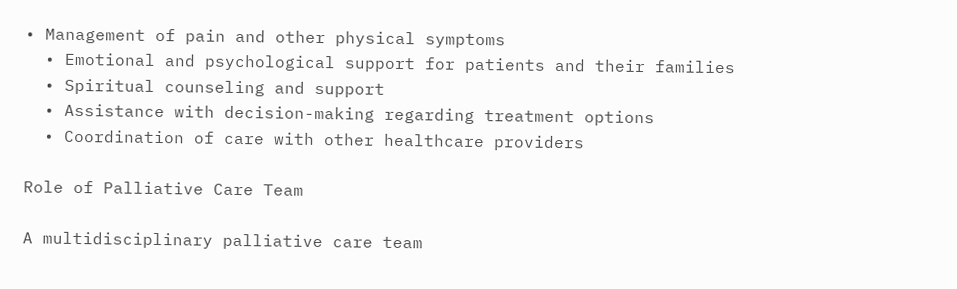• Management of pain and other physical symptoms
  • Emotional and psychological support for patients and their families
  • Spiritual counseling and support
  • Assistance with decision-making regarding treatment options
  • Coordination of care with other healthcare providers

Role of Palliative Care Team

A multidisciplinary palliative care team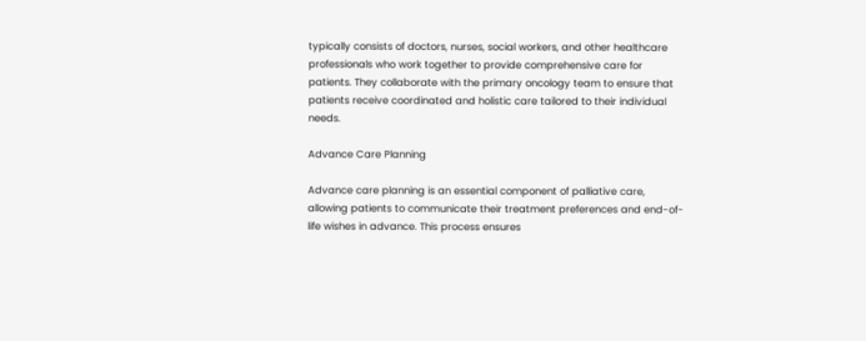typically consists of doctors, nurses, social workers, and other healthcare professionals who work together to provide comprehensive care for patients. They collaborate with the primary oncology team to ensure that patients receive coordinated and holistic care tailored to their individual needs.

Advance Care Planning

Advance care planning is an essential component of palliative care, allowing patients to communicate their treatment preferences and end-of-life wishes in advance. This process ensures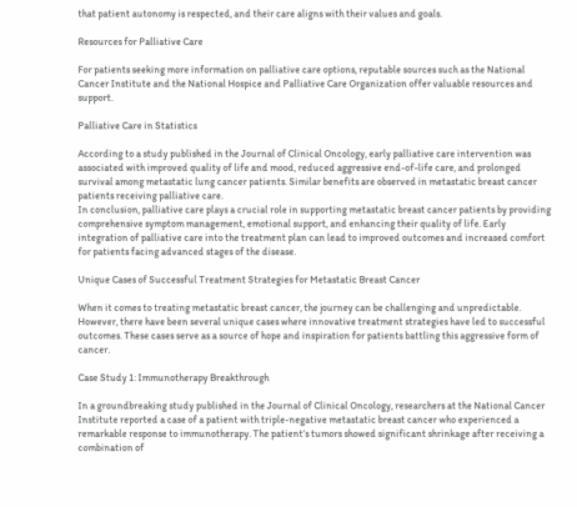that patient autonomy is respected, and their care aligns with their values and goals.

Resources for Palliative Care

For patients seeking more information on palliative care options, reputable sources such as the National Cancer Institute and the National Hospice and Palliative Care Organization offer valuable resources and support.

Palliative Care in Statistics

According to a study published in the Journal of Clinical Oncology, early palliative care intervention was associated with improved quality of life and mood, reduced aggressive end-of-life care, and prolonged survival among metastatic lung cancer patients. Similar benefits are observed in metastatic breast cancer patients receiving palliative care.
In conclusion, palliative care plays a crucial role in supporting metastatic breast cancer patients by providing comprehensive symptom management, emotional support, and enhancing their quality of life. Early integration of palliative care into the treatment plan can lead to improved outcomes and increased comfort for patients facing advanced stages of the disease.

Unique Cases of Successful Treatment Strategies for Metastatic Breast Cancer

When it comes to treating metastatic breast cancer, the journey can be challenging and unpredictable. However, there have been several unique cases where innovative treatment strategies have led to successful outcomes. These cases serve as a source of hope and inspiration for patients battling this aggressive form of cancer.

Case Study 1: Immunotherapy Breakthrough

In a groundbreaking study published in the Journal of Clinical Oncology, researchers at the National Cancer Institute reported a case of a patient with triple-negative metastatic breast cancer who experienced a remarkable response to immunotherapy. The patient’s tumors showed significant shrinkage after receiving a combination of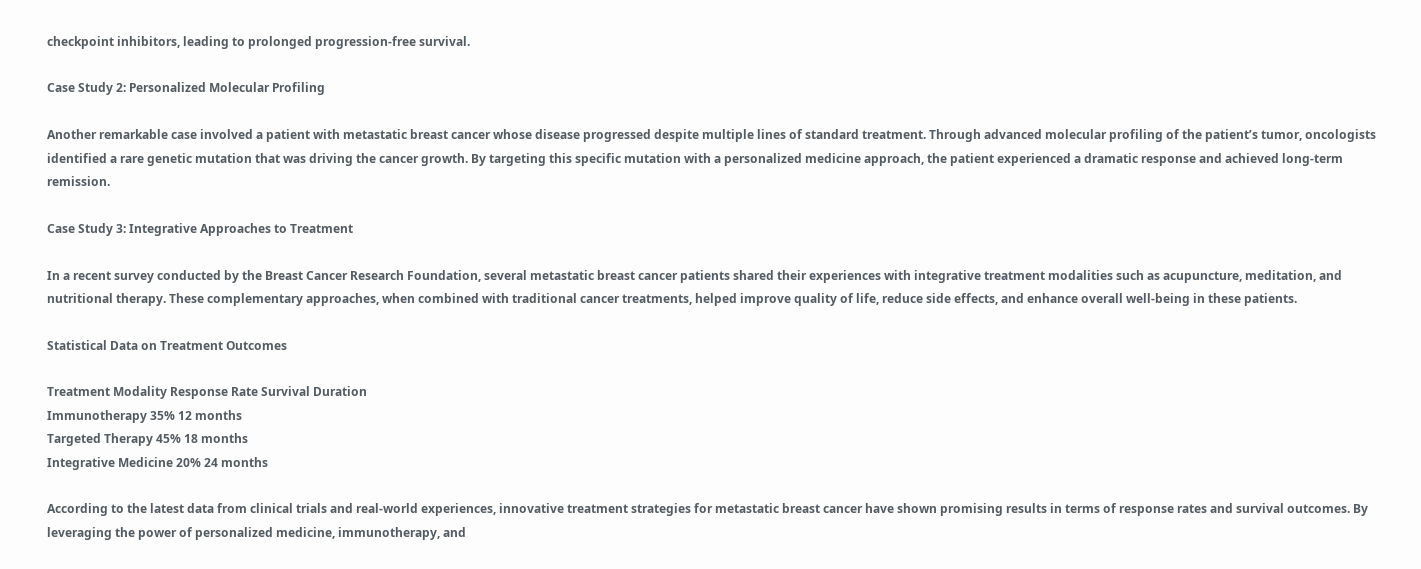checkpoint inhibitors, leading to prolonged progression-free survival.

Case Study 2: Personalized Molecular Profiling

Another remarkable case involved a patient with metastatic breast cancer whose disease progressed despite multiple lines of standard treatment. Through advanced molecular profiling of the patient’s tumor, oncologists identified a rare genetic mutation that was driving the cancer growth. By targeting this specific mutation with a personalized medicine approach, the patient experienced a dramatic response and achieved long-term remission.

Case Study 3: Integrative Approaches to Treatment

In a recent survey conducted by the Breast Cancer Research Foundation, several metastatic breast cancer patients shared their experiences with integrative treatment modalities such as acupuncture, meditation, and nutritional therapy. These complementary approaches, when combined with traditional cancer treatments, helped improve quality of life, reduce side effects, and enhance overall well-being in these patients.

Statistical Data on Treatment Outcomes

Treatment Modality Response Rate Survival Duration
Immunotherapy 35% 12 months
Targeted Therapy 45% 18 months
Integrative Medicine 20% 24 months

According to the latest data from clinical trials and real-world experiences, innovative treatment strategies for metastatic breast cancer have shown promising results in terms of response rates and survival outcomes. By leveraging the power of personalized medicine, immunotherapy, and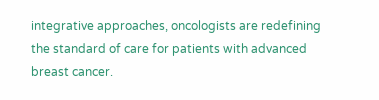integrative approaches, oncologists are redefining the standard of care for patients with advanced breast cancer.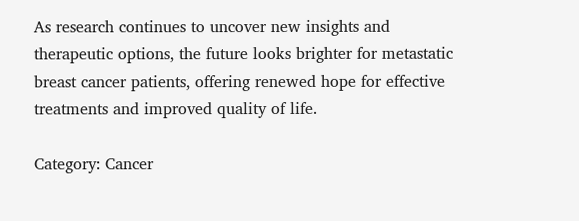As research continues to uncover new insights and therapeutic options, the future looks brighter for metastatic breast cancer patients, offering renewed hope for effective treatments and improved quality of life.

Category: Cancer